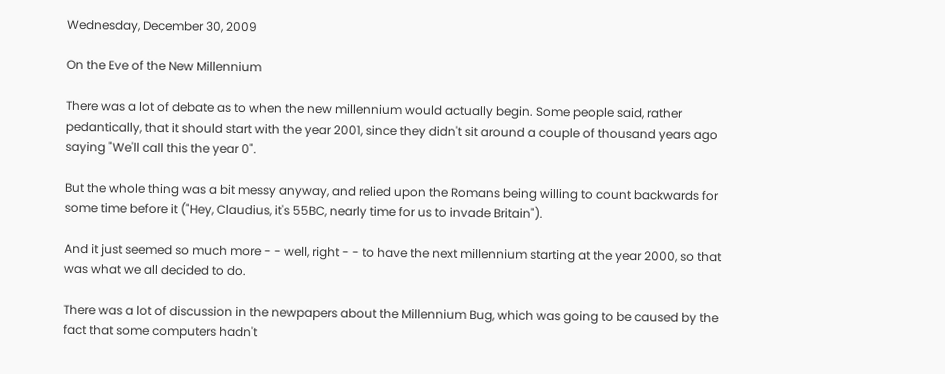Wednesday, December 30, 2009

On the Eve of the New Millennium

There was a lot of debate as to when the new millennium would actually begin. Some people said, rather pedantically, that it should start with the year 2001, since they didn't sit around a couple of thousand years ago saying "We'll call this the year 0".

But the whole thing was a bit messy anyway, and relied upon the Romans being willing to count backwards for some time before it ("Hey, Claudius, it's 55BC, nearly time for us to invade Britain").

And it just seemed so much more - - well, right - - to have the next millennium starting at the year 2000, so that was what we all decided to do.

There was a lot of discussion in the newpapers about the Millennium Bug, which was going to be caused by the fact that some computers hadn't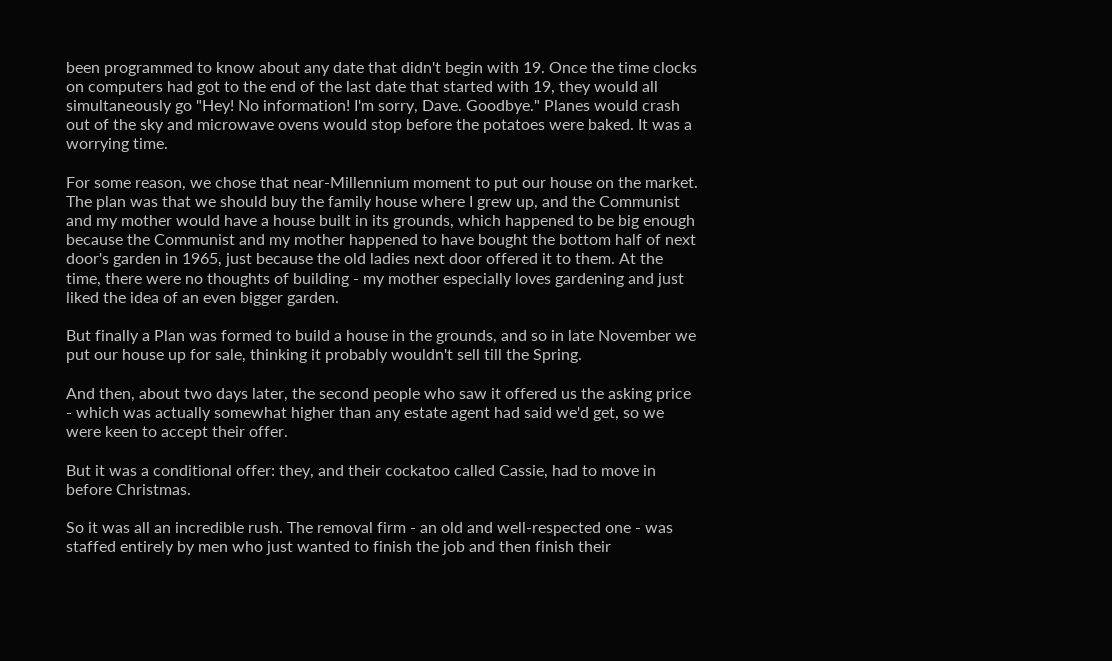been programmed to know about any date that didn't begin with 19. Once the time clocks on computers had got to the end of the last date that started with 19, they would all simultaneously go "Hey! No information! I'm sorry, Dave. Goodbye." Planes would crash out of the sky and microwave ovens would stop before the potatoes were baked. It was a worrying time.

For some reason, we chose that near-Millennium moment to put our house on the market. The plan was that we should buy the family house where I grew up, and the Communist and my mother would have a house built in its grounds, which happened to be big enough because the Communist and my mother happened to have bought the bottom half of next door's garden in 1965, just because the old ladies next door offered it to them. At the time, there were no thoughts of building - my mother especially loves gardening and just liked the idea of an even bigger garden.

But finally a Plan was formed to build a house in the grounds, and so in late November we put our house up for sale, thinking it probably wouldn't sell till the Spring.

And then, about two days later, the second people who saw it offered us the asking price - which was actually somewhat higher than any estate agent had said we'd get, so we were keen to accept their offer.

But it was a conditional offer: they, and their cockatoo called Cassie, had to move in before Christmas.

So it was all an incredible rush. The removal firm - an old and well-respected one - was staffed entirely by men who just wanted to finish the job and then finish their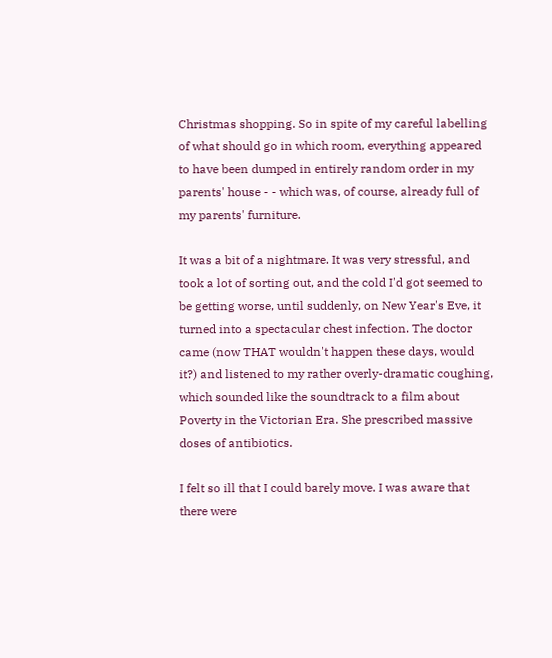Christmas shopping. So in spite of my careful labelling of what should go in which room, everything appeared to have been dumped in entirely random order in my parents' house - - which was, of course, already full of my parents' furniture.

It was a bit of a nightmare. It was very stressful, and took a lot of sorting out, and the cold I'd got seemed to be getting worse, until suddenly, on New Year's Eve, it turned into a spectacular chest infection. The doctor came (now THAT wouldn't happen these days, would it?) and listened to my rather overly-dramatic coughing, which sounded like the soundtrack to a film about Poverty in the Victorian Era. She prescribed massive doses of antibiotics.

I felt so ill that I could barely move. I was aware that there were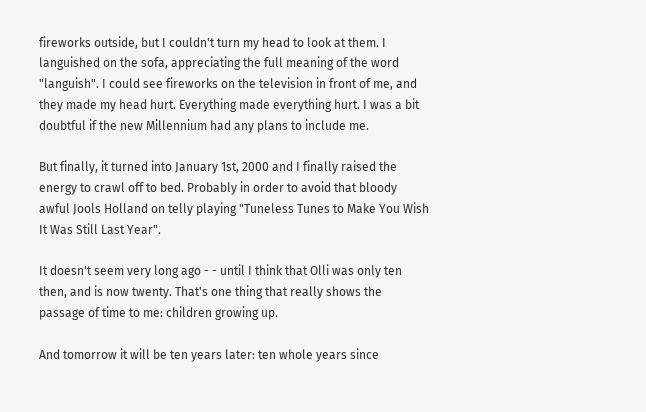fireworks outside, but I couldn't turn my head to look at them. I languished on the sofa, appreciating the full meaning of the word "languish". I could see fireworks on the television in front of me, and they made my head hurt. Everything made everything hurt. I was a bit doubtful if the new Millennium had any plans to include me.

But finally, it turned into January 1st, 2000 and I finally raised the energy to crawl off to bed. Probably in order to avoid that bloody awful Jools Holland on telly playing "Tuneless Tunes to Make You Wish It Was Still Last Year".

It doesn't seem very long ago - - until I think that Olli was only ten then, and is now twenty. That's one thing that really shows the passage of time to me: children growing up.

And tomorrow it will be ten years later: ten whole years since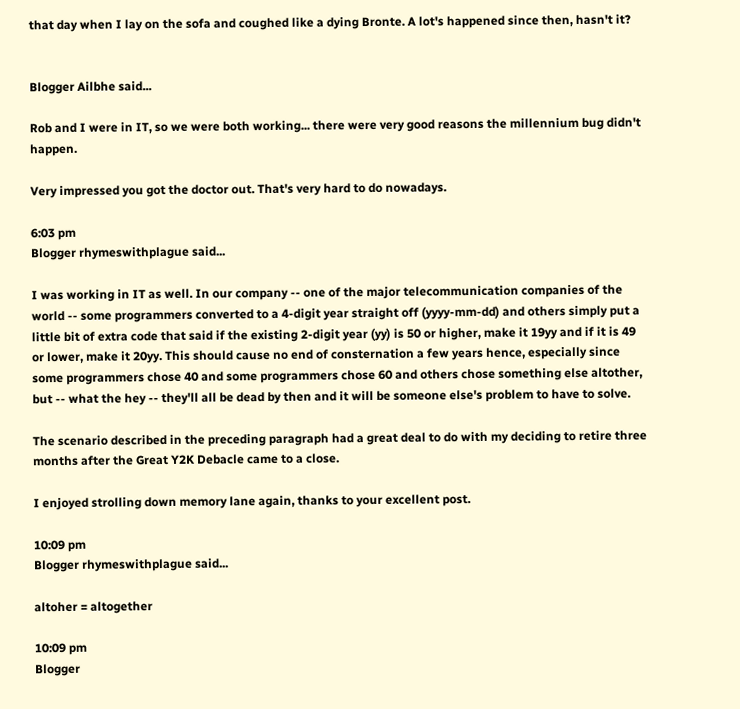that day when I lay on the sofa and coughed like a dying Bronte. A lot's happened since then, hasn't it?


Blogger Ailbhe said...

Rob and I were in IT, so we were both working... there were very good reasons the millennium bug didn't happen.

Very impressed you got the doctor out. That's very hard to do nowadays.

6:03 pm
Blogger rhymeswithplague said...

I was working in IT as well. In our company -- one of the major telecommunication companies of the world -- some programmers converted to a 4-digit year straight off (yyyy-mm-dd) and others simply put a little bit of extra code that said if the existing 2-digit year (yy) is 50 or higher, make it 19yy and if it is 49 or lower, make it 20yy. This should cause no end of consternation a few years hence, especially since some programmers chose 40 and some programmers chose 60 and others chose something else altother, but -- what the hey -- they'll all be dead by then and it will be someone else's problem to have to solve.

The scenario described in the preceding paragraph had a great deal to do with my deciding to retire three months after the Great Y2K Debacle came to a close.

I enjoyed strolling down memory lane again, thanks to your excellent post.

10:09 pm
Blogger rhymeswithplague said...

altoher = altogether

10:09 pm
Blogger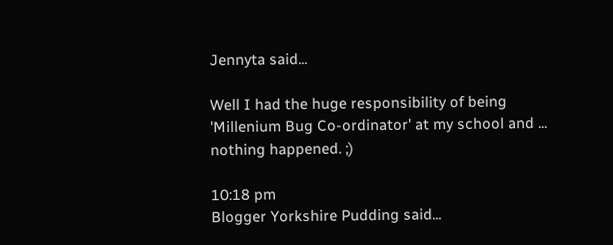Jennyta said...

Well I had the huge responsibility of being 'Millenium Bug Co-ordinator' at my school and ...
nothing happened. ;)

10:18 pm
Blogger Yorkshire Pudding said...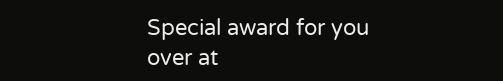Special award for you over at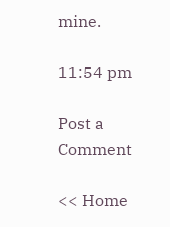mine.

11:54 pm

Post a Comment

<< Home